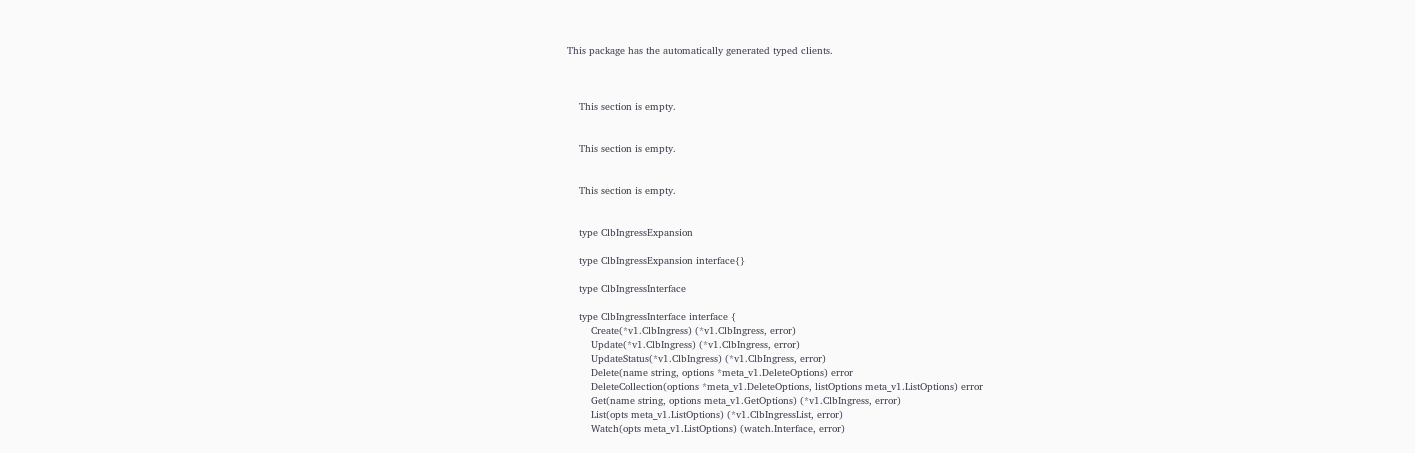This package has the automatically generated typed clients.



    This section is empty.


    This section is empty.


    This section is empty.


    type ClbIngressExpansion

    type ClbIngressExpansion interface{}

    type ClbIngressInterface

    type ClbIngressInterface interface {
        Create(*v1.ClbIngress) (*v1.ClbIngress, error)
        Update(*v1.ClbIngress) (*v1.ClbIngress, error)
        UpdateStatus(*v1.ClbIngress) (*v1.ClbIngress, error)
        Delete(name string, options *meta_v1.DeleteOptions) error
        DeleteCollection(options *meta_v1.DeleteOptions, listOptions meta_v1.ListOptions) error
        Get(name string, options meta_v1.GetOptions) (*v1.ClbIngress, error)
        List(opts meta_v1.ListOptions) (*v1.ClbIngressList, error)
        Watch(opts meta_v1.ListOptions) (watch.Interface, error)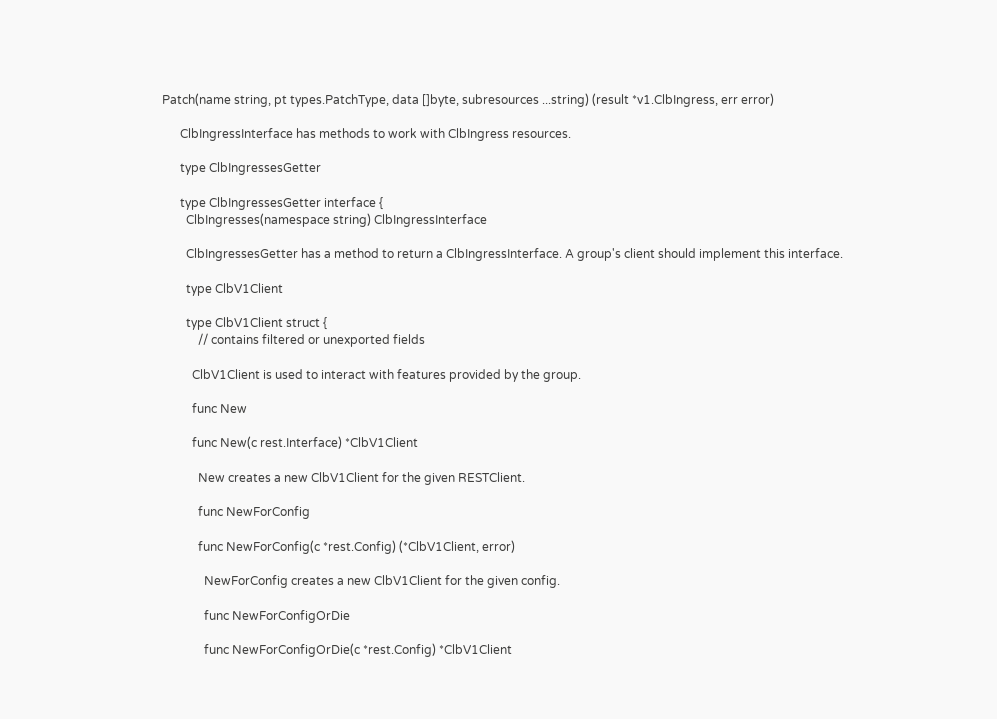Patch(name string, pt types.PatchType, data []byte, subresources ...string) (result *v1.ClbIngress, err error)

      ClbIngressInterface has methods to work with ClbIngress resources.

      type ClbIngressesGetter

      type ClbIngressesGetter interface {
        ClbIngresses(namespace string) ClbIngressInterface

        ClbIngressesGetter has a method to return a ClbIngressInterface. A group's client should implement this interface.

        type ClbV1Client

        type ClbV1Client struct {
            // contains filtered or unexported fields

          ClbV1Client is used to interact with features provided by the group.

          func New

          func New(c rest.Interface) *ClbV1Client

            New creates a new ClbV1Client for the given RESTClient.

            func NewForConfig

            func NewForConfig(c *rest.Config) (*ClbV1Client, error)

              NewForConfig creates a new ClbV1Client for the given config.

              func NewForConfigOrDie

              func NewForConfigOrDie(c *rest.Config) *ClbV1Client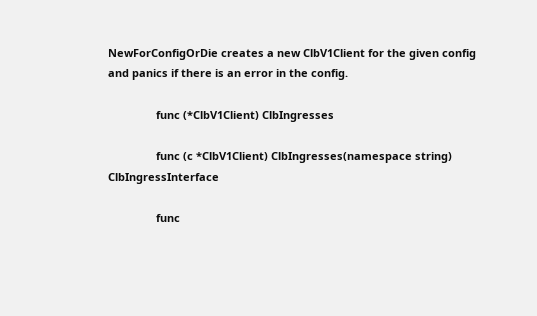NewForConfigOrDie creates a new ClbV1Client for the given config and panics if there is an error in the config.

                func (*ClbV1Client) ClbIngresses

                func (c *ClbV1Client) ClbIngresses(namespace string) ClbIngressInterface

                func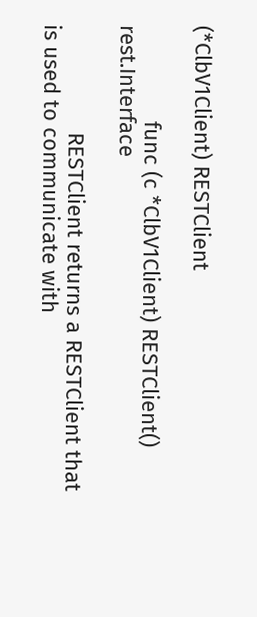(*ClbV1Client) RESTClient

                func (c *ClbV1Client) RESTClient() rest.Interface

                  RESTClient returns a RESTClient that is used to communicate with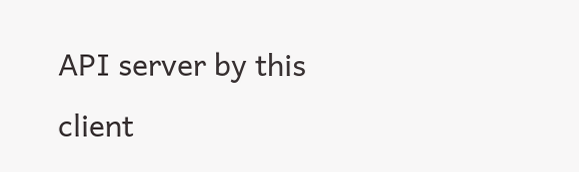API server by this client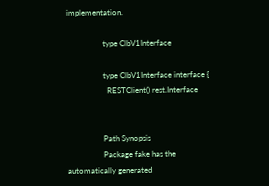implementation.

                  type ClbV1Interface

                  type ClbV1Interface interface {
                    RESTClient() rest.Interface


                  Path Synopsis
                  Package fake has the automatically generated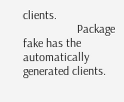clients.
                  Package fake has the automatically generated clients.